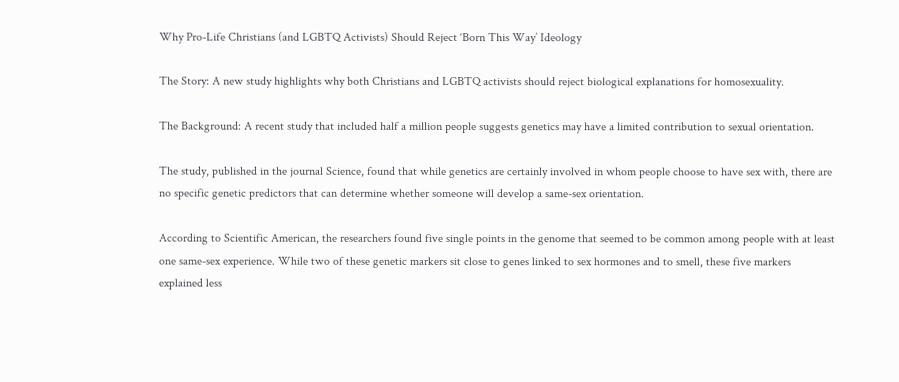Why Pro-Life Christians (and LGBTQ Activists) Should Reject ‘Born This Way’ Ideology

The Story: A new study highlights why both Christians and LGBTQ activists should reject biological explanations for homosexuality.

The Background: A recent study that included half a million people suggests genetics may have a limited contribution to sexual orientation.

The study, published in the journal Science, found that while genetics are certainly involved in whom people choose to have sex with, there are no specific genetic predictors that can determine whether someone will develop a same-sex orientation.

According to Scientific American, the researchers found five single points in the genome that seemed to be common among people with at least one same-sex experience. While two of these genetic markers sit close to genes linked to sex hormones and to smell, these five markers explained less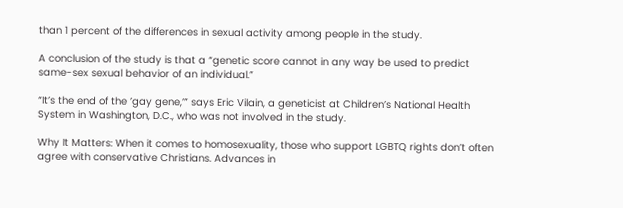than 1 percent of the differences in sexual activity among people in the study.

A conclusion of the study is that a “genetic score cannot in any way be used to predict same-sex sexual behavior of an individual.”

“It’s the end of the ’gay gene,’” says Eric Vilain, a geneticist at Children’s National Health System in Washington, D.C., who was not involved in the study.

Why It Matters: When it comes to homosexuality, those who support LGBTQ rights don’t often agree with conservative Christians. Advances in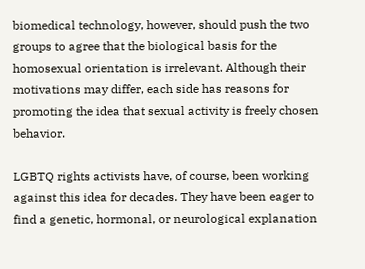biomedical technology, however, should push the two groups to agree that the biological basis for the homosexual orientation is irrelevant. Although their motivations may differ, each side has reasons for promoting the idea that sexual activity is freely chosen behavior.

LGBTQ rights activists have, of course, been working against this idea for decades. They have been eager to find a genetic, hormonal, or neurological explanation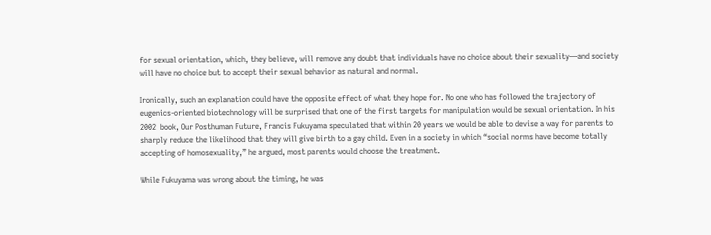for sexual orientation, which, they believe, will remove any doubt that individuals have no choice about their sexuality—and society will have no choice but to accept their sexual behavior as natural and normal.

Ironically, such an explanation could have the opposite effect of what they hope for. No one who has followed the trajectory of eugenics-oriented biotechnology will be surprised that one of the first targets for manipulation would be sexual orientation. In his 2002  book, Our Posthuman Future, Francis Fukuyama speculated that within 20 years we would be able to devise a way for parents to sharply reduce the likelihood that they will give birth to a gay child. Even in a society in which “social norms have become totally accepting of homosexuality,” he argued, most parents would choose the treatment.

While Fukuyama was wrong about the timing, he was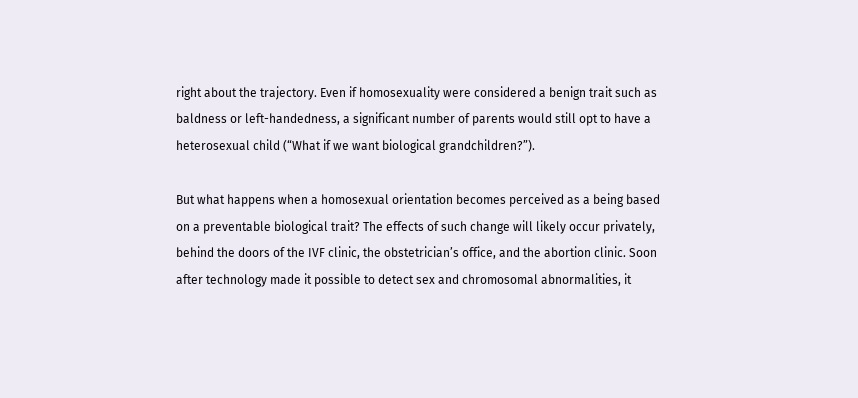right about the trajectory. Even if homosexuality were considered a benign trait such as baldness or left-handedness, a significant number of parents would still opt to have a heterosexual child (“What if we want biological grandchildren?”).

But what happens when a homosexual orientation becomes perceived as a being based on a preventable biological trait? The effects of such change will likely occur privately, behind the doors of the IVF clinic, the obstetrician’s office, and the abortion clinic. Soon after technology made it possible to detect sex and chromosomal abnormalities, it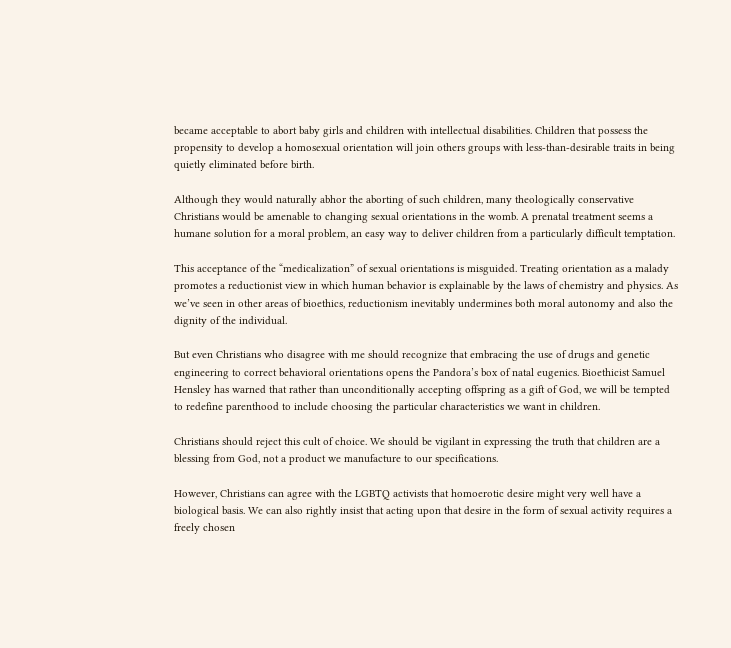became acceptable to abort baby girls and children with intellectual disabilities. Children that possess the propensity to develop a homosexual orientation will join others groups with less-than-desirable traits in being quietly eliminated before birth.

Although they would naturally abhor the aborting of such children, many theologically conservative Christians would be amenable to changing sexual orientations in the womb. A prenatal treatment seems a humane solution for a moral problem, an easy way to deliver children from a particularly difficult temptation.

This acceptance of the “medicalization” of sexual orientations is misguided. Treating orientation as a malady promotes a reductionist view in which human behavior is explainable by the laws of chemistry and physics. As we’ve seen in other areas of bioethics, reductionism inevitably undermines both moral autonomy and also the dignity of the individual.

But even Christians who disagree with me should recognize that embracing the use of drugs and genetic engineering to correct behavioral orientations opens the Pandora’s box of natal eugenics. Bioethicist Samuel Hensley has warned that rather than unconditionally accepting offspring as a gift of God, we will be tempted to redefine parenthood to include choosing the particular characteristics we want in children.

Christians should reject this cult of choice. We should be vigilant in expressing the truth that children are a blessing from God, not a product we manufacture to our specifications.

However, Christians can agree with the LGBTQ activists that homoerotic desire might very well have a biological basis. We can also rightly insist that acting upon that desire in the form of sexual activity requires a freely chosen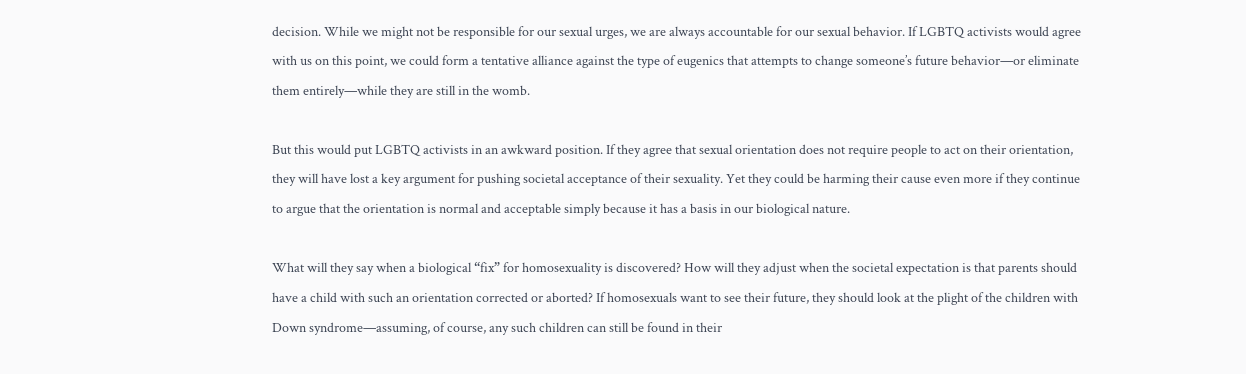decision. While we might not be responsible for our sexual urges, we are always accountable for our sexual behavior. If LGBTQ activists would agree with us on this point, we could form a tentative alliance against the type of eugenics that attempts to change someone’s future behavior—or eliminate them entirely—while they are still in the womb.

But this would put LGBTQ activists in an awkward position. If they agree that sexual orientation does not require people to act on their orientation, they will have lost a key argument for pushing societal acceptance of their sexuality. Yet they could be harming their cause even more if they continue to argue that the orientation is normal and acceptable simply because it has a basis in our biological nature.

What will they say when a biological “fix” for homosexuality is discovered? How will they adjust when the societal expectation is that parents should have a child with such an orientation corrected or aborted? If homosexuals want to see their future, they should look at the plight of the children with Down syndrome—assuming, of course, any such children can still be found in their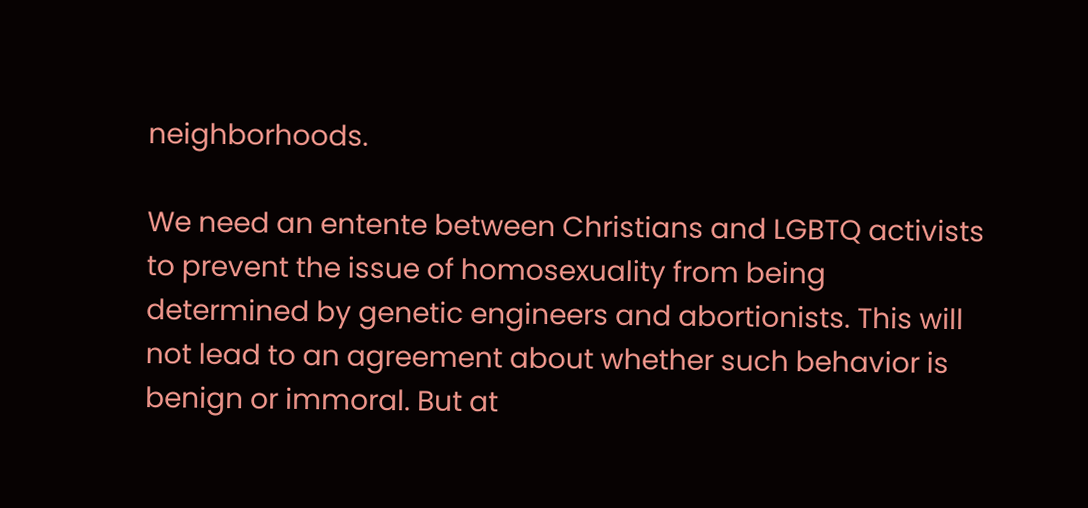neighborhoods.

We need an entente between Christians and LGBTQ activists to prevent the issue of homosexuality from being determined by genetic engineers and abortionists. This will not lead to an agreement about whether such behavior is benign or immoral. But at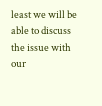least we will be able to discuss the issue with our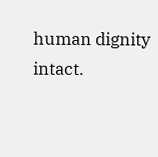human dignity intact.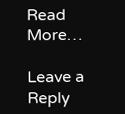Read More…

Leave a Reply